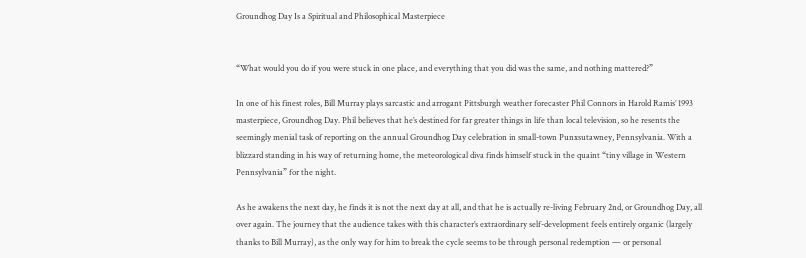Groundhog Day Is a Spiritual and Philosophical Masterpiece


“What would you do if you were stuck in one place, and everything that you did was the same, and nothing mattered?”

In one of his finest roles, Bill Murray plays sarcastic and arrogant Pittsburgh weather forecaster Phil Connors in Harold Ramis’ 1993 masterpiece, Groundhog Day. Phil believes that he’s destined for far greater things in life than local television, so he resents the seemingly menial task of reporting on the annual Groundhog Day celebration in small-town Punxsutawney, Pennsylvania. With a blizzard standing in his way of returning home, the meteorological diva finds himself stuck in the quaint “tiny village in Western Pennsylvania” for the night.

As he awakens the next day, he finds it is not the next day at all, and that he is actually re-living February 2nd, or Groundhog Day, all over again. The journey that the audience takes with this character’s extraordinary self-development feels entirely organic (largely thanks to Bill Murray), as the only way for him to break the cycle seems to be through personal redemption — or personal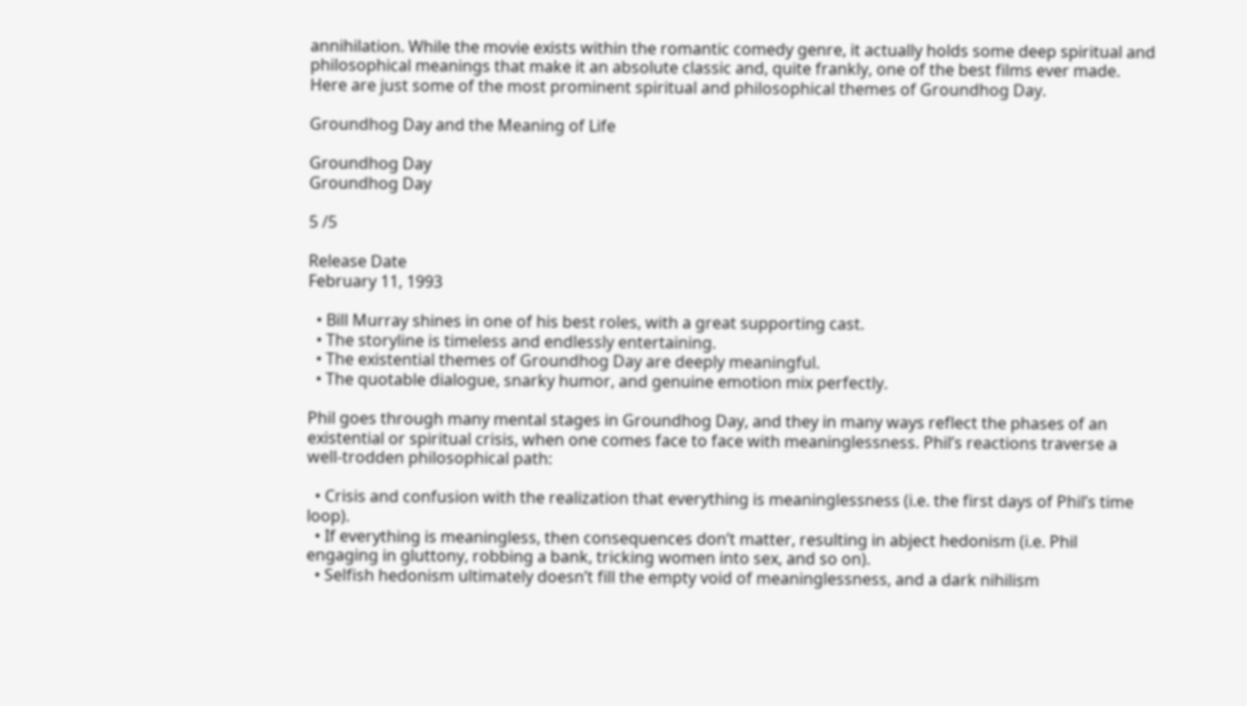annihilation. While the movie exists within the romantic comedy genre, it actually holds some deep spiritual and philosophical meanings that make it an absolute classic and, quite frankly, one of the best films ever made. Here are just some of the most prominent spiritual and philosophical themes of Groundhog Day.

Groundhog Day and the Meaning of Life

Groundhog Day
Groundhog Day

5 /5

Release Date
February 11, 1993

  • Bill Murray shines in one of his best roles, with a great supporting cast.
  • The storyline is timeless and endlessly entertaining.
  • The existential themes of Groundhog Day are deeply meaningful.
  • The quotable dialogue, snarky humor, and genuine emotion mix perfectly.

Phil goes through many mental stages in Groundhog Day, and they in many ways reflect the phases of an existential or spiritual crisis, when one comes face to face with meaninglessness. Phil’s reactions traverse a well-trodden philosophical path:

  • Crisis and confusion with the realization that everything is meaninglessness (i.e. the first days of Phil’s time loop).
  • If everything is meaningless, then consequences don’t matter, resulting in abject hedonism (i.e. Phil engaging in gluttony, robbing a bank, tricking women into sex, and so on).
  • Selfish hedonism ultimately doesn’t fill the empty void of meaninglessness, and a dark nihilism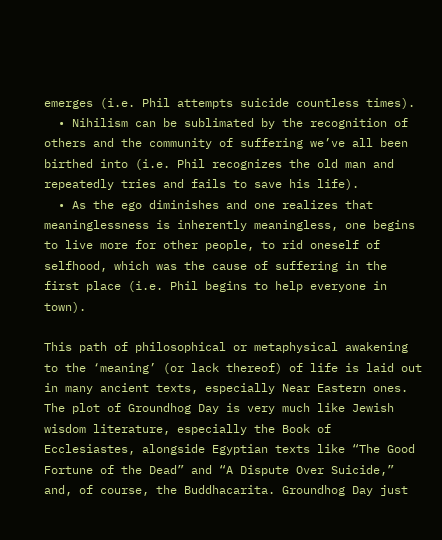emerges (i.e. Phil attempts suicide countless times).
  • Nihilism can be sublimated by the recognition of others and the community of suffering we’ve all been birthed into (i.e. Phil recognizes the old man and repeatedly tries and fails to save his life).
  • As the ego diminishes and one realizes that meaninglessness is inherently meaningless, one begins to live more for other people, to rid oneself of selfhood, which was the cause of suffering in the first place (i.e. Phil begins to help everyone in town).

This path of philosophical or metaphysical awakening to the ‘meaning’ (or lack thereof) of life is laid out in many ancient texts, especially Near Eastern ones. The plot of Groundhog Day is very much like Jewish wisdom literature, especially the Book of Ecclesiastes, alongside Egyptian texts like “The Good Fortune of the Dead” and “A Dispute Over Suicide,” and, of course, the Buddhacarita. Groundhog Day just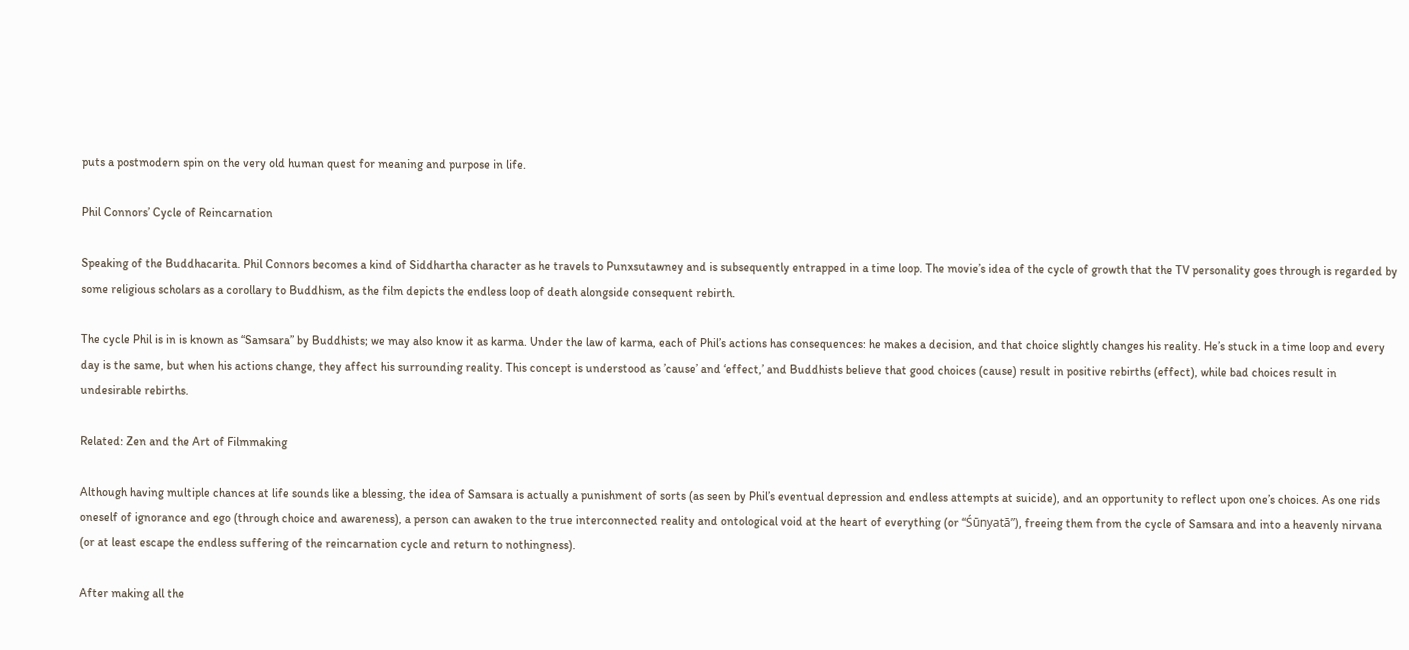puts a postmodern spin on the very old human quest for meaning and purpose in life.

Phil Connors’ Cycle of Reincarnation

Speaking of the Buddhacarita. Phil Connors becomes a kind of Siddhartha character as he travels to Punxsutawney and is subsequently entrapped in a time loop. The movie’s idea of the cycle of growth that the TV personality goes through is regarded by some religious scholars as a corollary to Buddhism, as the film depicts the endless loop of death alongside consequent rebirth.

The cycle Phil is in is known as “Samsara” by Buddhists; we may also know it as karma. Under the law of karma, each of Phil’s actions has consequences: he makes a decision, and that choice slightly changes his reality. He’s stuck in a time loop and every day is the same, but when his actions change, they affect his surrounding reality. This concept is understood as ’cause’ and ‘effect,’ and Buddhists believe that good choices (cause) result in positive rebirths (effect), while bad choices result in undesirable rebirths.

Related: Zen and the Art of Filmmaking

Although having multiple chances at life sounds like a blessing, the idea of Samsara is actually a punishment of sorts (as seen by Phil’s eventual depression and endless attempts at suicide), and an opportunity to reflect upon one’s choices. As one rids oneself of ignorance and ego (through choice and awareness), a person can awaken to the true interconnected reality and ontological void at the heart of everything (or “Śūnyatā”), freeing them from the cycle of Samsara and into a heavenly nirvana (or at least escape the endless suffering of the reincarnation cycle and return to nothingness).

After making all the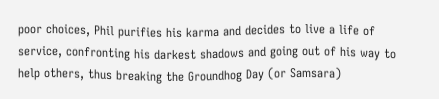poor choices, Phil purifies his karma and decides to live a life of service, confronting his darkest shadows and going out of his way to help others, thus breaking the Groundhog Day (or Samsara)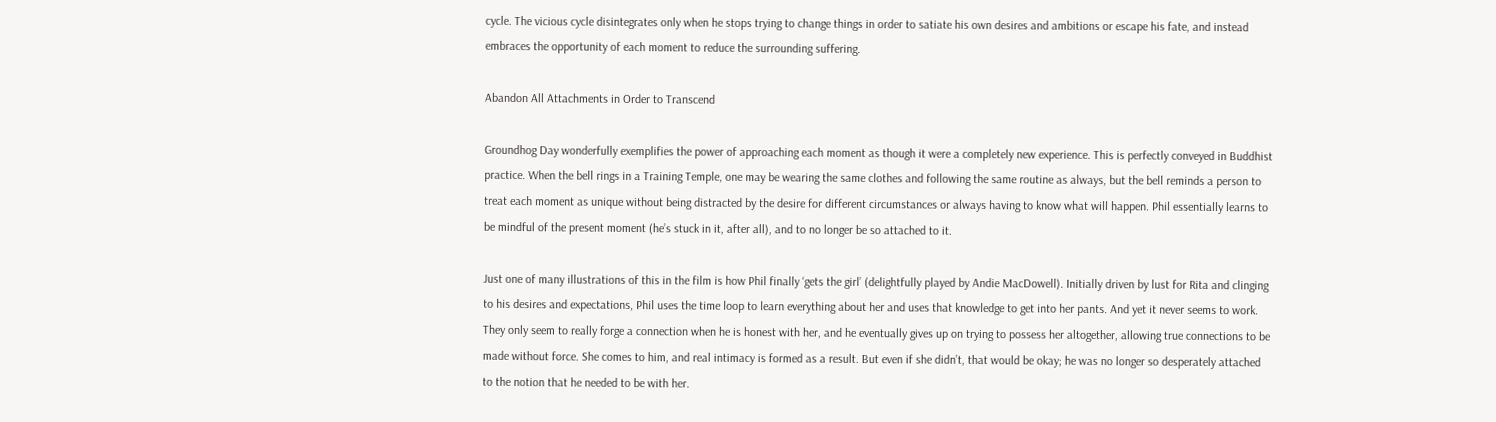cycle. The vicious cycle disintegrates only when he stops trying to change things in order to satiate his own desires and ambitions or escape his fate, and instead embraces the opportunity of each moment to reduce the surrounding suffering.

Abandon All Attachments in Order to Transcend

Groundhog Day wonderfully exemplifies the power of approaching each moment as though it were a completely new experience. This is perfectly conveyed in Buddhist practice. When the bell rings in a Training Temple, one may be wearing the same clothes and following the same routine as always, but the bell reminds a person to treat each moment as unique without being distracted by the desire for different circumstances or always having to know what will happen. Phil essentially learns to be mindful of the present moment (he’s stuck in it, after all), and to no longer be so attached to it.

Just one of many illustrations of this in the film is how Phil finally ‘gets the girl’ (delightfully played by Andie MacDowell). Initially driven by lust for Rita and clinging to his desires and expectations, Phil uses the time loop to learn everything about her and uses that knowledge to get into her pants. And yet it never seems to work. They only seem to really forge a connection when he is honest with her, and he eventually gives up on trying to possess her altogether, allowing true connections to be made without force. She comes to him, and real intimacy is formed as a result. But even if she didn’t, that would be okay; he was no longer so desperately attached to the notion that he needed to be with her.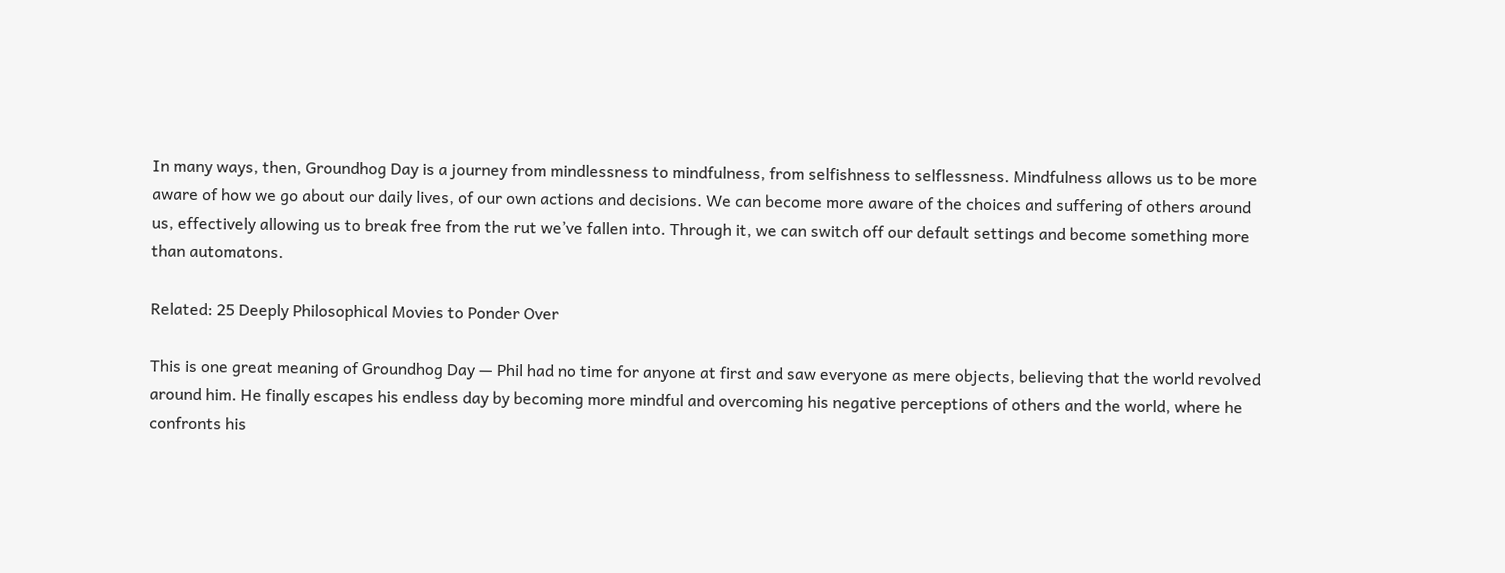In many ways, then, Groundhog Day is a journey from mindlessness to mindfulness, from selfishness to selflessness. Mindfulness allows us to be more aware of how we go about our daily lives, of our own actions and decisions. We can become more aware of the choices and suffering of others around us, effectively allowing us to break free from the rut we’ve fallen into. Through it, we can switch off our default settings and become something more than automatons.

Related: 25 Deeply Philosophical Movies to Ponder Over

This is one great meaning of Groundhog Day — Phil had no time for anyone at first and saw everyone as mere objects, believing that the world revolved around him. He finally escapes his endless day by becoming more mindful and overcoming his negative perceptions of others and the world, where he confronts his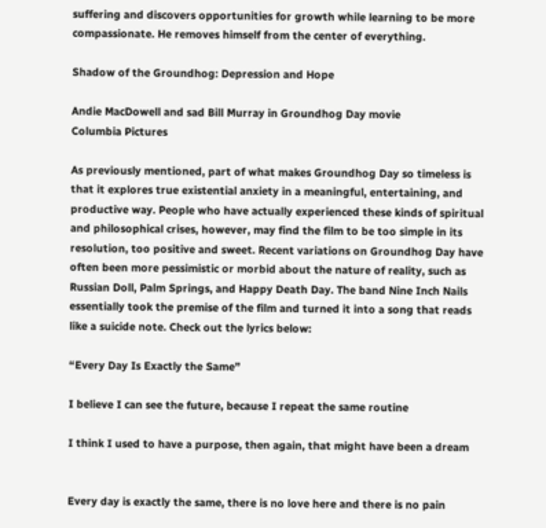suffering and discovers opportunities for growth while learning to be more compassionate. He removes himself from the center of everything.

Shadow of the Groundhog: Depression and Hope

Andie MacDowell and sad Bill Murray in Groundhog Day movie
Columbia Pictures

As previously mentioned, part of what makes Groundhog Day so timeless is that it explores true existential anxiety in a meaningful, entertaining, and productive way. People who have actually experienced these kinds of spiritual and philosophical crises, however, may find the film to be too simple in its resolution, too positive and sweet. Recent variations on Groundhog Day have often been more pessimistic or morbid about the nature of reality, such as Russian Doll, Palm Springs, and Happy Death Day. The band Nine Inch Nails essentially took the premise of the film and turned it into a song that reads like a suicide note. Check out the lyrics below:

“Every Day Is Exactly the Same”

I believe I can see the future, because I repeat the same routine

I think I used to have a purpose, then again, that might have been a dream


Every day is exactly the same, there is no love here and there is no pain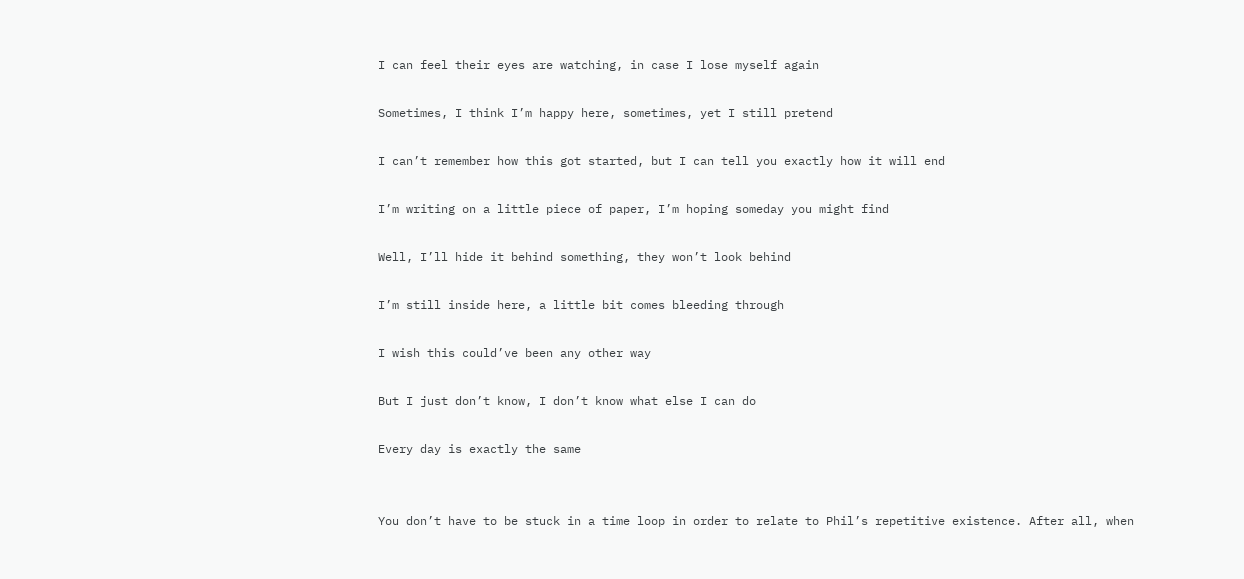I can feel their eyes are watching, in case I lose myself again

Sometimes, I think I’m happy here, sometimes, yet I still pretend

I can’t remember how this got started, but I can tell you exactly how it will end

I’m writing on a little piece of paper, I’m hoping someday you might find

Well, I’ll hide it behind something, they won’t look behind

I’m still inside here, a little bit comes bleeding through

I wish this could’ve been any other way

But I just don’t know, I don’t know what else I can do

Every day is exactly the same


You don’t have to be stuck in a time loop in order to relate to Phil’s repetitive existence. After all, when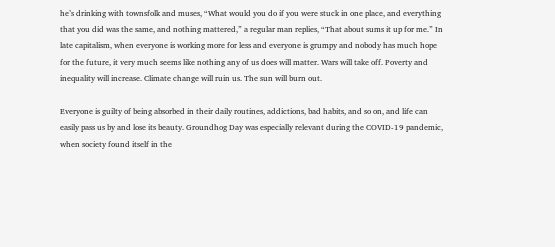he’s drinking with townsfolk and muses, “What would you do if you were stuck in one place, and everything that you did was the same, and nothing mattered,” a regular man replies, “That about sums it up for me.” In late capitalism, when everyone is working more for less and everyone is grumpy and nobody has much hope for the future, it very much seems like nothing any of us does will matter. Wars will take off. Poverty and inequality will increase. Climate change will ruin us. The sun will burn out.

Everyone is guilty of being absorbed in their daily routines, addictions, bad habits, and so on, and life can easily pass us by and lose its beauty. Groundhog Day was especially relevant during the COVID-19 pandemic, when society found itself in the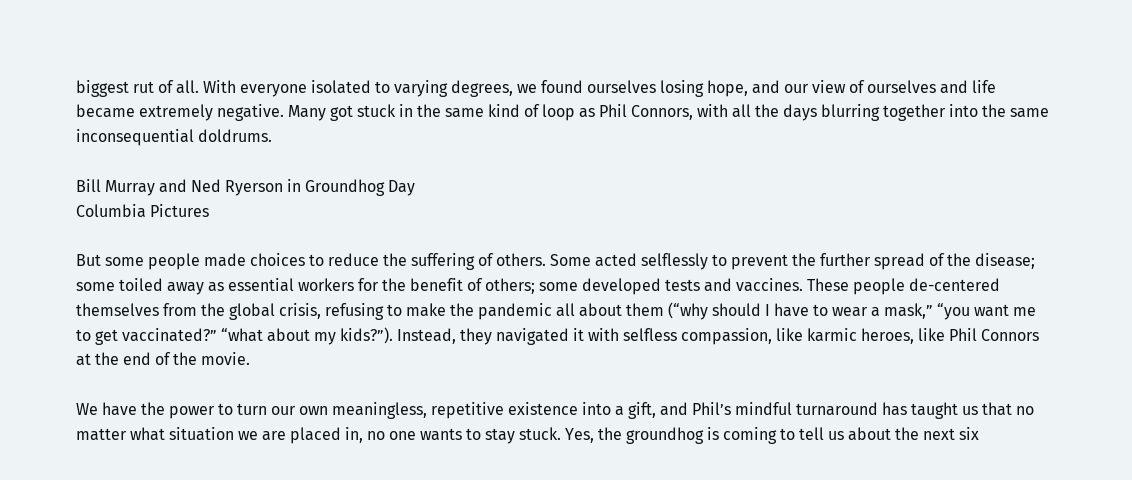biggest rut of all. With everyone isolated to varying degrees, we found ourselves losing hope, and our view of ourselves and life became extremely negative. Many got stuck in the same kind of loop as Phil Connors, with all the days blurring together into the same inconsequential doldrums.

Bill Murray and Ned Ryerson in Groundhog Day
Columbia Pictures

But some people made choices to reduce the suffering of others. Some acted selflessly to prevent the further spread of the disease; some toiled away as essential workers for the benefit of others; some developed tests and vaccines. These people de-centered themselves from the global crisis, refusing to make the pandemic all about them (“why should I have to wear a mask,” “you want me to get vaccinated?” “what about my kids?”). Instead, they navigated it with selfless compassion, like karmic heroes, like Phil Connors at the end of the movie.

We have the power to turn our own meaningless, repetitive existence into a gift, and Phil’s mindful turnaround has taught us that no matter what situation we are placed in, no one wants to stay stuck. Yes, the groundhog is coming to tell us about the next six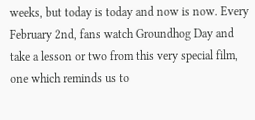weeks, but today is today and now is now. Every February 2nd, fans watch Groundhog Day and take a lesson or two from this very special film, one which reminds us to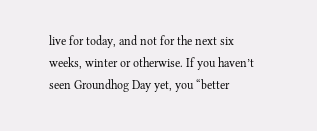live for today, and not for the next six weeks, winter or otherwise. If you haven’t seen Groundhog Day yet, you “better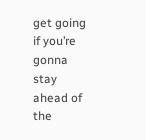get going if you’re gonna stay ahead of the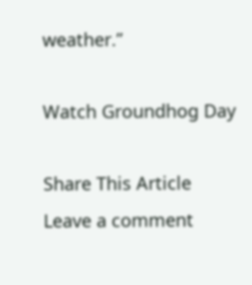weather.”

Watch Groundhog Day

Share This Article
Leave a comment